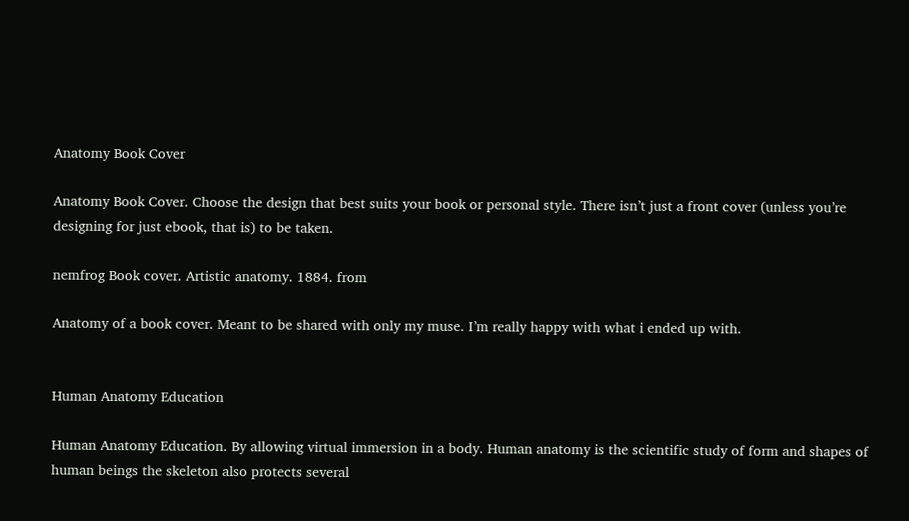Anatomy Book Cover

Anatomy Book Cover. Choose the design that best suits your book or personal style. There isn’t just a front cover (unless you’re designing for just ebook, that is) to be taken.

nemfrog Book cover. Artistic anatomy. 1884. from

Anatomy of a book cover. Meant to be shared with only my muse. I’m really happy with what i ended up with.


Human Anatomy Education

Human Anatomy Education. By allowing virtual immersion in a body. Human anatomy is the scientific study of form and shapes of human beings the skeleton also protects several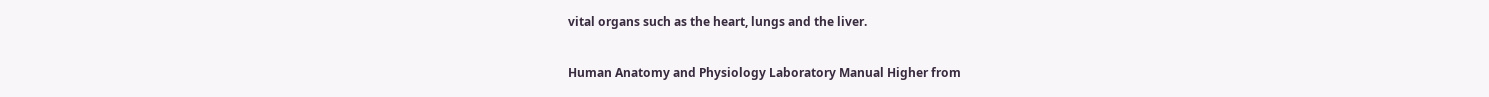vital organs such as the heart, lungs and the liver.

Human Anatomy and Physiology Laboratory Manual Higher from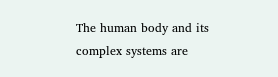The human body and its complex systems are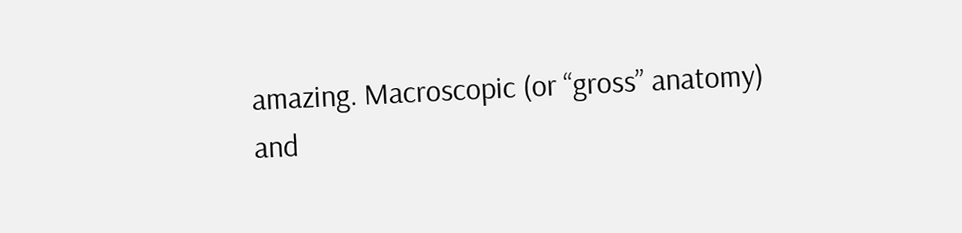amazing. Macroscopic (or “gross” anatomy) and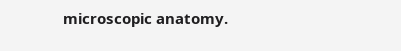microscopic anatomy.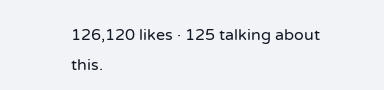126,120 likes · 125 talking about this.